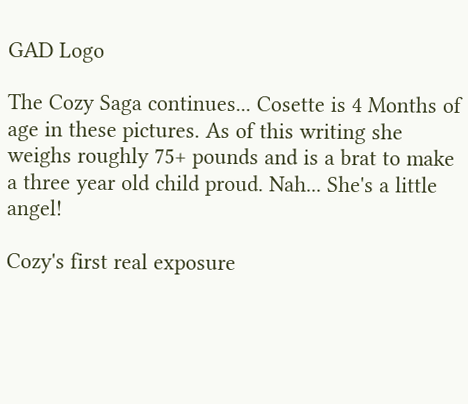GAD Logo

The Cozy Saga continues... Cosette is 4 Months of age in these pictures. As of this writing she weighs roughly 75+ pounds and is a brat to make a three year old child proud. Nah... She's a little angel!

Cozy's first real exposure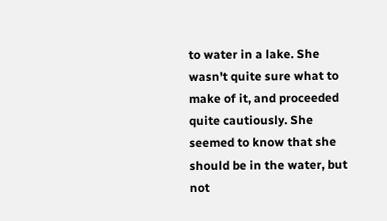to water in a lake. She wasn't quite sure what to make of it, and proceeded quite cautiously. She seemed to know that she should be in the water, but not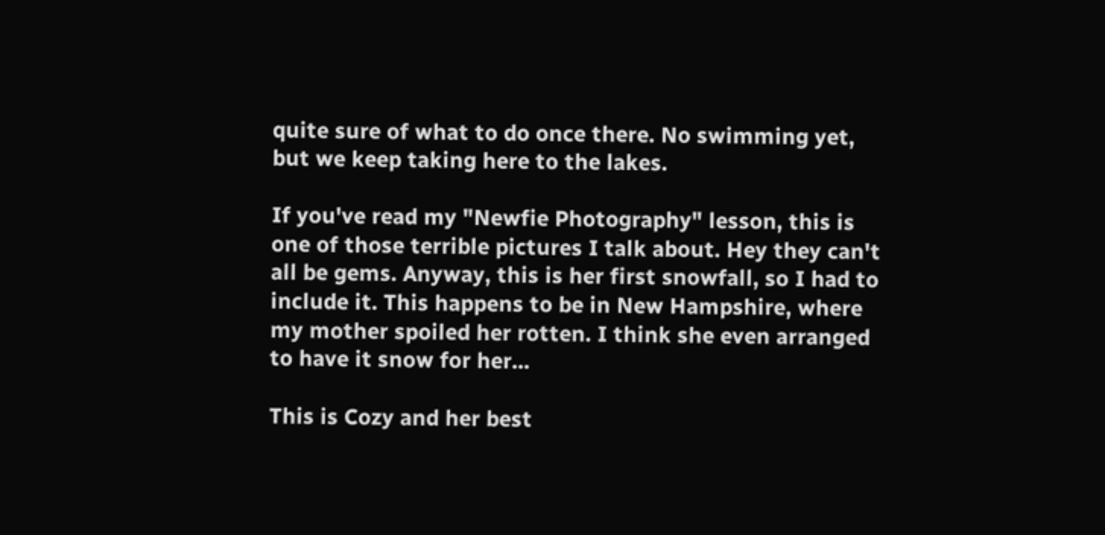quite sure of what to do once there. No swimming yet, but we keep taking here to the lakes.

If you've read my "Newfie Photography" lesson, this is one of those terrible pictures I talk about. Hey they can't all be gems. Anyway, this is her first snowfall, so I had to include it. This happens to be in New Hampshire, where my mother spoiled her rotten. I think she even arranged to have it snow for her...

This is Cozy and her best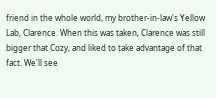friend in the whole world, my brother-in-law's Yellow Lab, Clarence. When this was taken, Clarence was still bigger that Cozy, and liked to take advantage of that fact. We'll see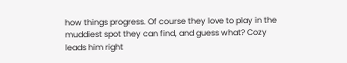how things progress. Of course they love to play in the muddiest spot they can find, and guess what? Cozy leads him right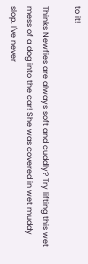to it!

Thinks Newfies are always soft and cuddly? Try lifting this wet mess of a dog into the car! She was covered in wet muddy slop. I've never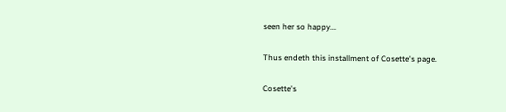seen her so happy...

Thus endeth this installment of Cosette's page.

Cosette's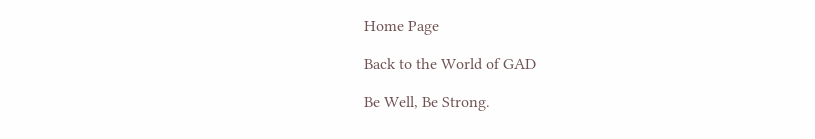Home Page

Back to the World of GAD

Be Well, Be Strong.